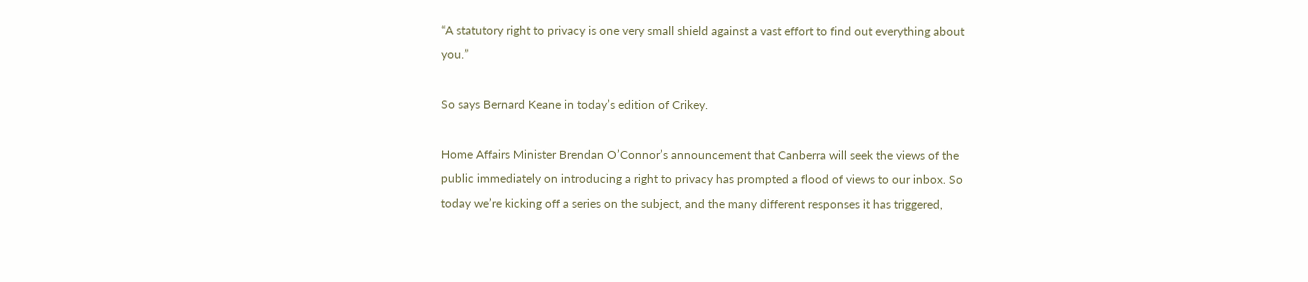“A statutory right to privacy is one very small shield against a vast effort to find out everything about you.”

So says Bernard Keane in today’s edition of Crikey.

Home Affairs Minister Brendan O’Connor’s announcement that Canberra will seek the views of the public immediately on introducing a right to privacy has prompted a flood of views to our inbox. So today we’re kicking off a series on the subject, and the many different responses it has triggered,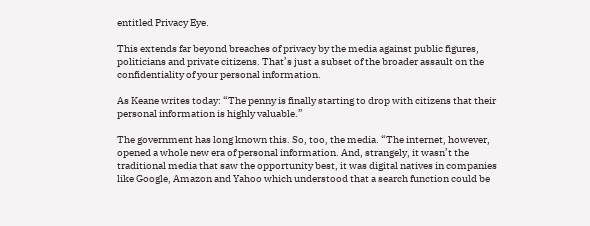entitled Privacy Eye.

This extends far beyond breaches of privacy by the media against public figures, politicians and private citizens. That’s just a subset of the broader assault on the confidentiality of your personal information.

As Keane writes today: “The penny is finally starting to drop with citizens that their personal information is highly valuable.”

The government has long known this. So, too, the media. “The internet, however, opened a whole new era of personal information. And, strangely, it wasn’t the traditional media that saw the opportunity best, it was digital natives in companies like Google, Amazon and Yahoo which understood that a search function could be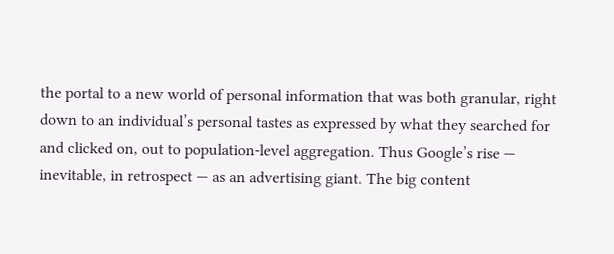the portal to a new world of personal information that was both granular, right down to an individual’s personal tastes as expressed by what they searched for and clicked on, out to population-level aggregation. Thus Google’s rise — inevitable, in retrospect — as an advertising giant. The big content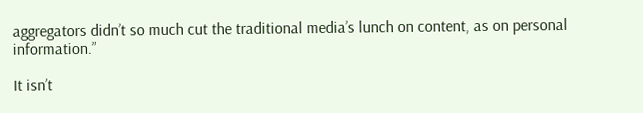aggregators didn’t so much cut the traditional media’s lunch on content, as on personal information.”

It isn’t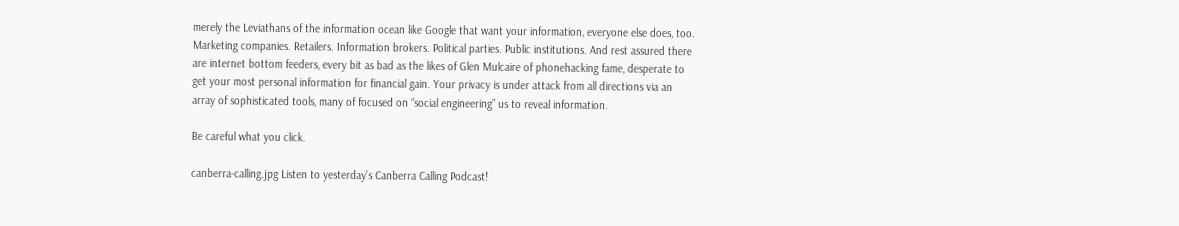merely the Leviathans of the information ocean like Google that want your information, everyone else does, too. Marketing companies. Retailers. Information brokers. Political parties. Public institutions. And rest assured there are internet bottom feeders, every bit as bad as the likes of Glen Mulcaire of phonehacking fame, desperate to get your most personal information for financial gain. Your privacy is under attack from all directions via an array of sophisticated tools, many of focused on “social engineering” us to reveal information.

Be careful what you click.

canberra-calling.jpg Listen to yesterday’s Canberra Calling Podcast!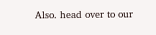Also. head over to our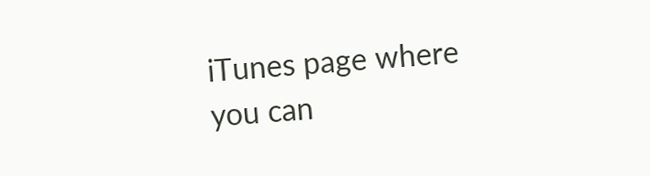iTunes page where you can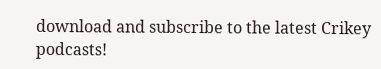download and subscribe to the latest Crikey podcasts!